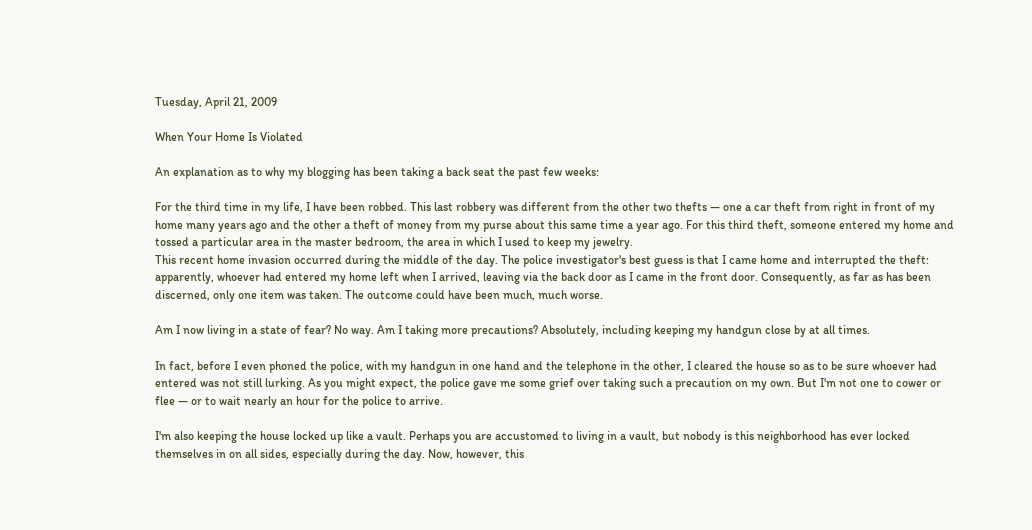Tuesday, April 21, 2009

When Your Home Is Violated

An explanation as to why my blogging has been taking a back seat the past few weeks:

For the third time in my life, I have been robbed. This last robbery was different from the other two thefts — one a car theft from right in front of my home many years ago and the other a theft of money from my purse about this same time a year ago. For this third theft, someone entered my home and tossed a particular area in the master bedroom, the area in which I used to keep my jewelry.
This recent home invasion occurred during the middle of the day. The police investigator's best guess is that I came home and interrupted the theft: apparently, whoever had entered my home left when I arrived, leaving via the back door as I came in the front door. Consequently, as far as has been discerned, only one item was taken. The outcome could have been much, much worse.

Am I now living in a state of fear? No way. Am I taking more precautions? Absolutely, including keeping my handgun close by at all times.

In fact, before I even phoned the police, with my handgun in one hand and the telephone in the other, I cleared the house so as to be sure whoever had entered was not still lurking. As you might expect, the police gave me some grief over taking such a precaution on my own. But I'm not one to cower or flee — or to wait nearly an hour for the police to arrive.

I'm also keeping the house locked up like a vault. Perhaps you are accustomed to living in a vault, but nobody is this neighborhood has ever locked themselves in on all sides, especially during the day. Now, however, this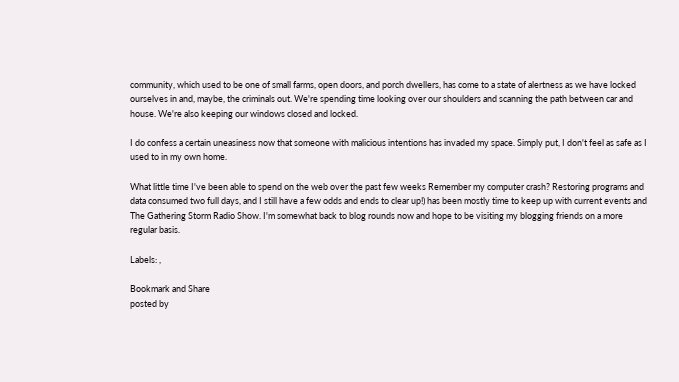community, which used to be one of small farms, open doors, and porch dwellers, has come to a state of alertness as we have locked ourselves in and, maybe, the criminals out. We're spending time looking over our shoulders and scanning the path between car and house. We're also keeping our windows closed and locked.

I do confess a certain uneasiness now that someone with malicious intentions has invaded my space. Simply put, I don't feel as safe as I used to in my own home.

What little time I've been able to spend on the web over the past few weeks Remember my computer crash? Restoring programs and data consumed two full days, and I still have a few odds and ends to clear up!) has been mostly time to keep up with current events and The Gathering Storm Radio Show. I'm somewhat back to blog rounds now and hope to be visiting my blogging friends on a more regular basis.

Labels: ,

Bookmark and Share
posted by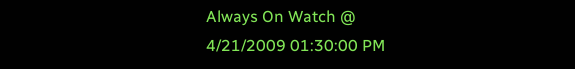Always On Watch @ 4/21/2009 01:30:00 PM